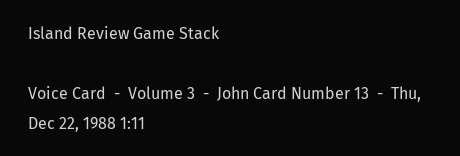Island Review Game Stack

Voice Card  -  Volume 3  -  John Card Number 13  -  Thu, Dec 22, 1988 1:11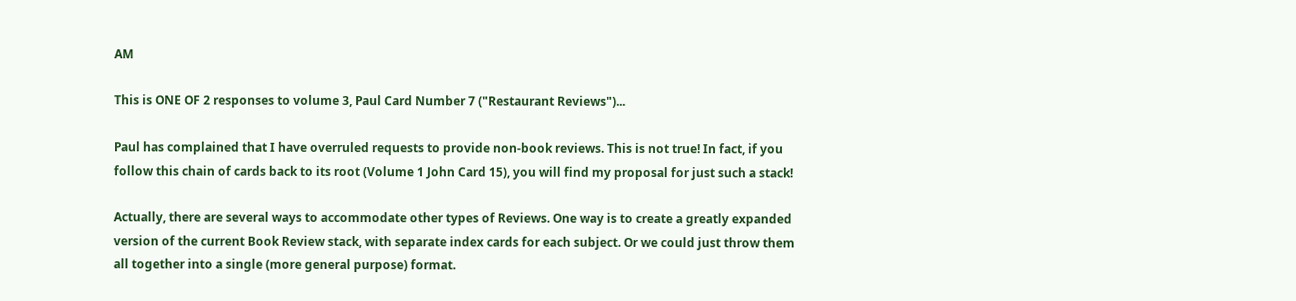AM

This is ONE OF 2 responses to volume 3, Paul Card Number 7 ("Restaurant Reviews")...

Paul has complained that I have overruled requests to provide non-book reviews. This is not true! In fact, if you follow this chain of cards back to its root (Volume 1 John Card 15), you will find my proposal for just such a stack!

Actually, there are several ways to accommodate other types of Reviews. One way is to create a greatly expanded version of the current Book Review stack, with separate index cards for each subject. Or we could just throw them all together into a single (more general purpose) format.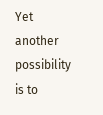Yet another possibility is to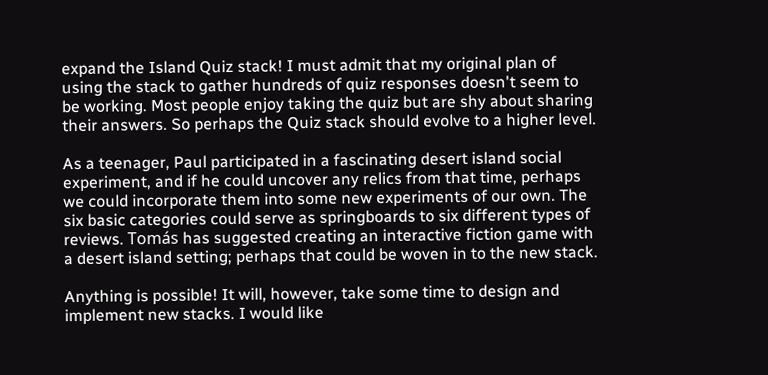expand the Island Quiz stack! I must admit that my original plan of using the stack to gather hundreds of quiz responses doesn't seem to be working. Most people enjoy taking the quiz but are shy about sharing their answers. So perhaps the Quiz stack should evolve to a higher level.

As a teenager, Paul participated in a fascinating desert island social experiment, and if he could uncover any relics from that time, perhaps we could incorporate them into some new experiments of our own. The six basic categories could serve as springboards to six different types of reviews. Tomás has suggested creating an interactive fiction game with a desert island setting; perhaps that could be woven in to the new stack.

Anything is possible! It will, however, take some time to design and implement new stacks. I would like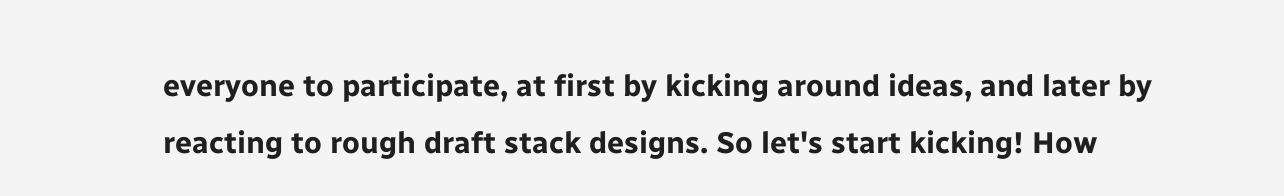everyone to participate, at first by kicking around ideas, and later by reacting to rough draft stack designs. So let's start kicking! How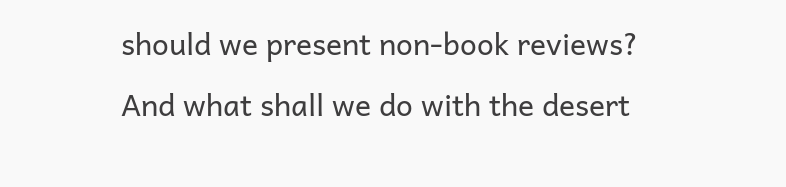should we present non-book reviews? And what shall we do with the desert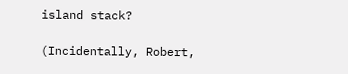island stack?

(Incidentally, Robert,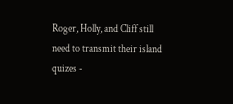Roger, Holly, and Cliff still need to transmit their island quizes -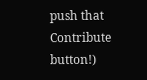push that Contribute button!)